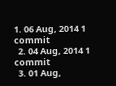1. 06 Aug, 2014 1 commit
  2. 04 Aug, 2014 1 commit
  3. 01 Aug,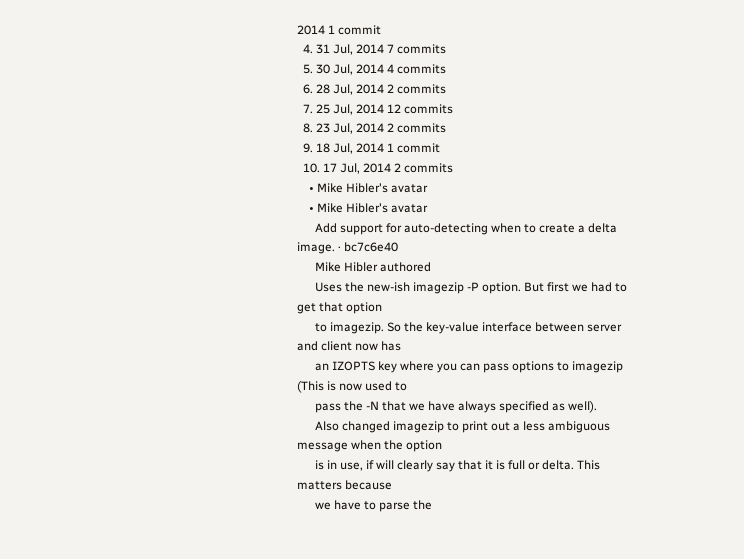2014 1 commit
  4. 31 Jul, 2014 7 commits
  5. 30 Jul, 2014 4 commits
  6. 28 Jul, 2014 2 commits
  7. 25 Jul, 2014 12 commits
  8. 23 Jul, 2014 2 commits
  9. 18 Jul, 2014 1 commit
  10. 17 Jul, 2014 2 commits
    • Mike Hibler's avatar
    • Mike Hibler's avatar
      Add support for auto-detecting when to create a delta image. · bc7c6e40
      Mike Hibler authored
      Uses the new-ish imagezip -P option. But first we had to get that option
      to imagezip. So the key-value interface between server and client now has
      an IZOPTS key where you can pass options to imagezip (This is now used to
      pass the -N that we have always specified as well).
      Also changed imagezip to print out a less ambiguous message when the option
      is in use, if will clearly say that it is full or delta. This matters because
      we have to parse the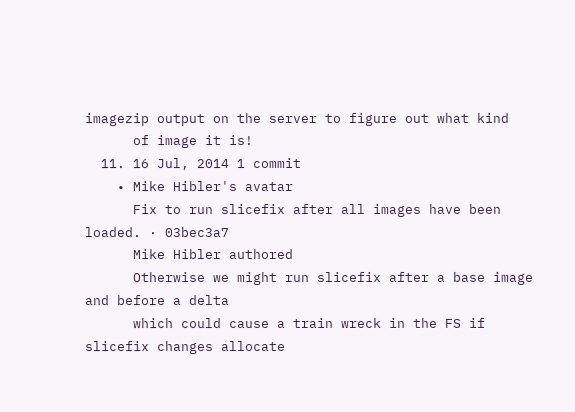imagezip output on the server to figure out what kind
      of image it is!
  11. 16 Jul, 2014 1 commit
    • Mike Hibler's avatar
      Fix to run slicefix after all images have been loaded. · 03bec3a7
      Mike Hibler authored
      Otherwise we might run slicefix after a base image and before a delta
      which could cause a train wreck in the FS if slicefix changes allocate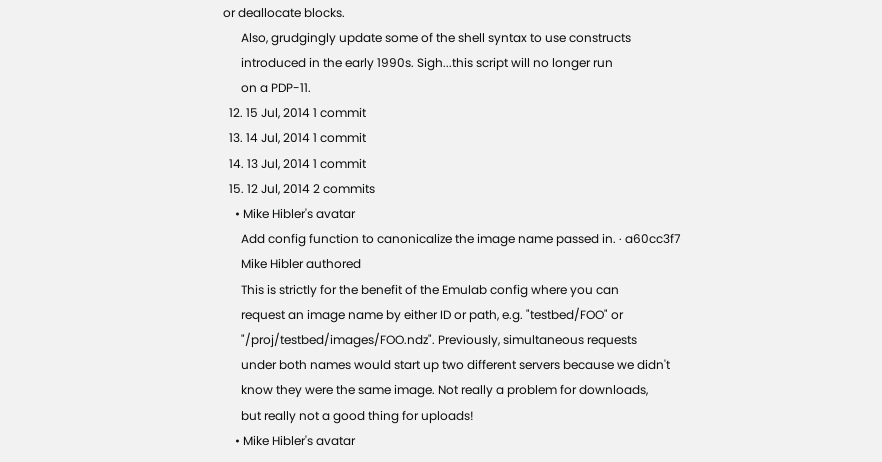or deallocate blocks.
      Also, grudgingly update some of the shell syntax to use constructs
      introduced in the early 1990s. Sigh...this script will no longer run
      on a PDP-11.
  12. 15 Jul, 2014 1 commit
  13. 14 Jul, 2014 1 commit
  14. 13 Jul, 2014 1 commit
  15. 12 Jul, 2014 2 commits
    • Mike Hibler's avatar
      Add config function to canonicalize the image name passed in. · a60cc3f7
      Mike Hibler authored
      This is strictly for the benefit of the Emulab config where you can
      request an image name by either ID or path, e.g. "testbed/FOO" or
      "/proj/testbed/images/FOO.ndz". Previously, simultaneous requests
      under both names would start up two different servers because we didn't
      know they were the same image. Not really a problem for downloads,
      but really not a good thing for uploads!
    • Mike Hibler's avatar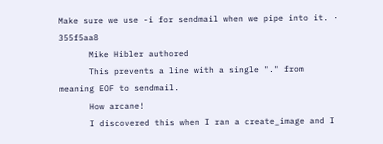Make sure we use -i for sendmail when we pipe into it. · 355f5aa8
      Mike Hibler authored
      This prevents a line with a single "." from meaning EOF to sendmail.
      How arcane!
      I discovered this when I ran a create_image and I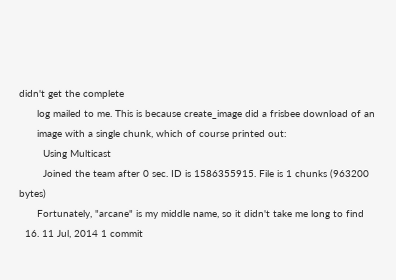didn't get the complete
      log mailed to me. This is because create_image did a frisbee download of an
      image with a single chunk, which of course printed out:
        Using Multicast
        Joined the team after 0 sec. ID is 1586355915. File is 1 chunks (963200 bytes)
      Fortunately, "arcane" is my middle name, so it didn't take me long to find
  16. 11 Jul, 2014 1 commit